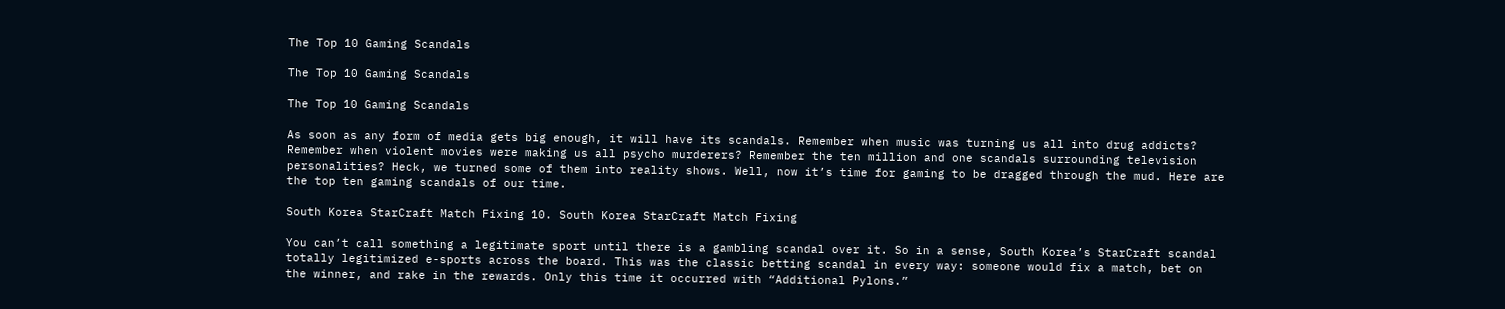The Top 10 Gaming Scandals

The Top 10 Gaming Scandals

The Top 10 Gaming Scandals

As soon as any form of media gets big enough, it will have its scandals. Remember when music was turning us all into drug addicts? Remember when violent movies were making us all psycho murderers? Remember the ten million and one scandals surrounding television personalities? Heck, we turned some of them into reality shows. Well, now it’s time for gaming to be dragged through the mud. Here are the top ten gaming scandals of our time.

South Korea StarCraft Match Fixing 10. South Korea StarCraft Match Fixing

You can’t call something a legitimate sport until there is a gambling scandal over it. So in a sense, South Korea’s StarCraft scandal totally legitimized e-sports across the board. This was the classic betting scandal in every way: someone would fix a match, bet on the winner, and rake in the rewards. Only this time it occurred with “Additional Pylons.”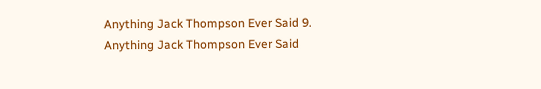Anything Jack Thompson Ever Said 9. Anything Jack Thompson Ever Said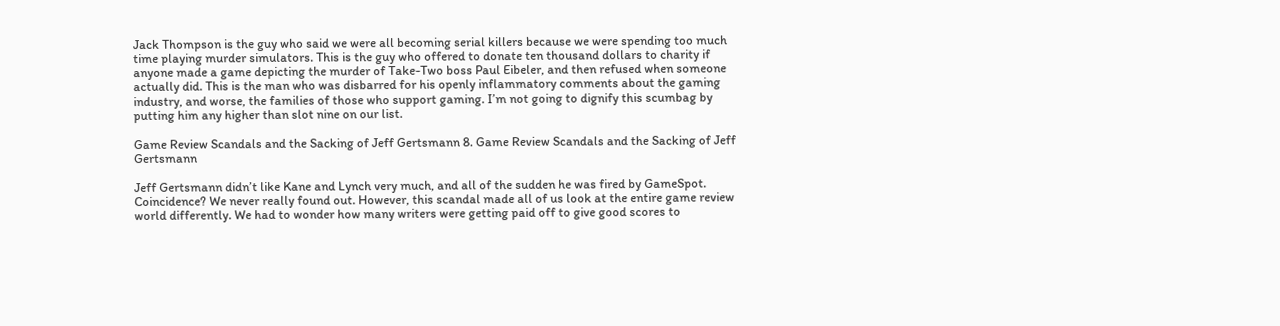Jack Thompson is the guy who said we were all becoming serial killers because we were spending too much time playing murder simulators. This is the guy who offered to donate ten thousand dollars to charity if anyone made a game depicting the murder of Take-Two boss Paul Eibeler, and then refused when someone actually did. This is the man who was disbarred for his openly inflammatory comments about the gaming industry, and worse, the families of those who support gaming. I’m not going to dignify this scumbag by putting him any higher than slot nine on our list.

Game Review Scandals and the Sacking of Jeff Gertsmann 8. Game Review Scandals and the Sacking of Jeff Gertsmann

Jeff Gertsmann didn’t like Kane and Lynch very much, and all of the sudden he was fired by GameSpot. Coincidence? We never really found out. However, this scandal made all of us look at the entire game review world differently. We had to wonder how many writers were getting paid off to give good scores to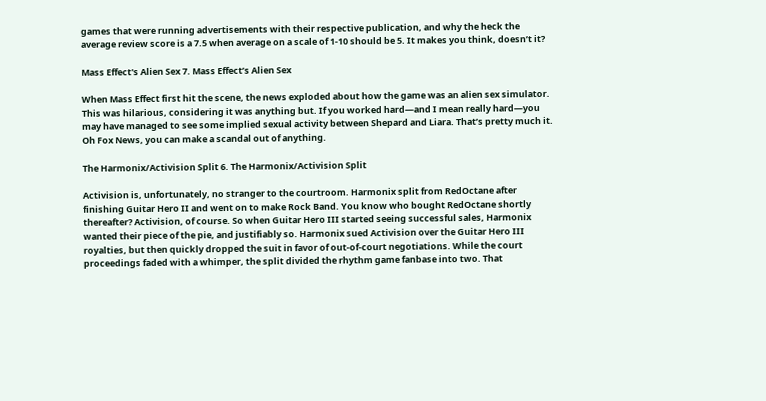games that were running advertisements with their respective publication, and why the heck the average review score is a 7.5 when average on a scale of 1-10 should be 5. It makes you think, doesn’t it?

Mass Effect's Alien Sex 7. Mass Effect’s Alien Sex

When Mass Effect first hit the scene, the news exploded about how the game was an alien sex simulator. This was hilarious, considering it was anything but. If you worked hard—and I mean really hard—you may have managed to see some implied sexual activity between Shepard and Liara. That’s pretty much it. Oh Fox News, you can make a scandal out of anything.

The Harmonix/Activision Split 6. The Harmonix/Activision Split

Activision is, unfortunately, no stranger to the courtroom. Harmonix split from RedOctane after finishing Guitar Hero II and went on to make Rock Band. You know who bought RedOctane shortly thereafter? Activision, of course. So when Guitar Hero III started seeing successful sales, Harmonix wanted their piece of the pie, and justifiably so. Harmonix sued Activision over the Guitar Hero III royalties, but then quickly dropped the suit in favor of out-of-court negotiations. While the court proceedings faded with a whimper, the split divided the rhythm game fanbase into two. That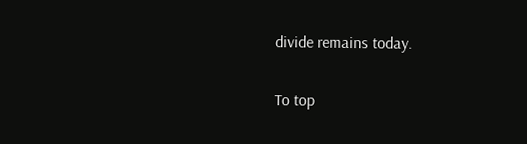divide remains today.

To top